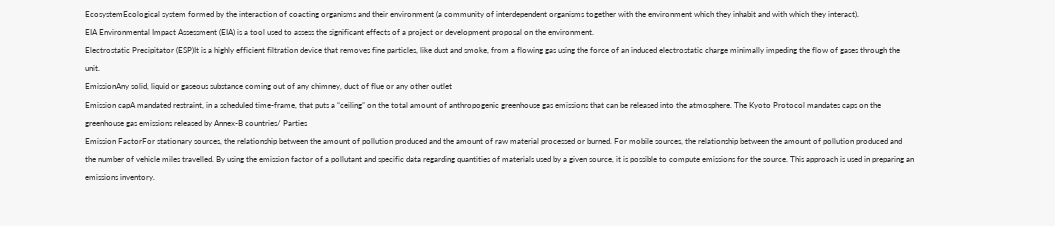EcosystemEcological system formed by the interaction of coacting organisms and their environment (a community of interdependent organisms together with the environment which they inhabit and with which they interact).
EIA Environmental Impact Assessment (EIA) is a tool used to assess the significant effects of a project or development proposal on the environment.
Electrostatic Precipitator (ESP)It is a highly efficient filtration device that removes fine particles, like dust and smoke, from a flowing gas using the force of an induced electrostatic charge minimally impeding the flow of gases through the unit.
EmissionAny solid, liquid or gaseous substance coming out of any chimney, duct of flue or any other outlet
Emission capA mandated restraint, in a scheduled time-frame, that puts a “ceiling” on the total amount of anthropogenic greenhouse gas emissions that can be released into the atmosphere. The Kyoto Protocol mandates caps on the greenhouse gas emissions released by Annex-B countries/ Parties
Emission FactorFor stationary sources, the relationship between the amount of pollution produced and the amount of raw material processed or burned. For mobile sources, the relationship between the amount of pollution produced and the number of vehicle miles travelled. By using the emission factor of a pollutant and specific data regarding quantities of materials used by a given source, it is possible to compute emissions for the source. This approach is used in preparing an emissions inventory.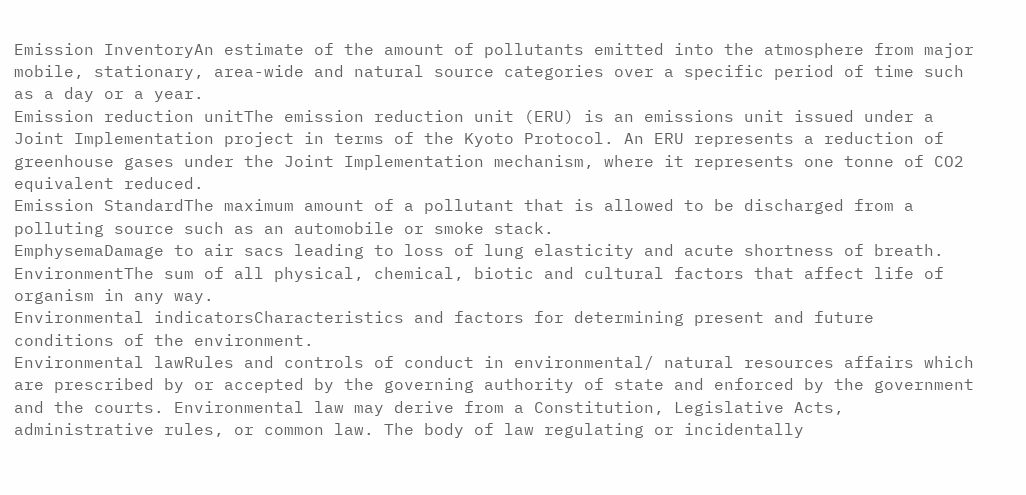Emission InventoryAn estimate of the amount of pollutants emitted into the atmosphere from major mobile, stationary, area-wide and natural source categories over a specific period of time such as a day or a year.
Emission reduction unitThe emission reduction unit (ERU) is an emissions unit issued under a Joint Implementation project in terms of the Kyoto Protocol. An ERU represents a reduction of greenhouse gases under the Joint Implementation mechanism, where it represents one tonne of CO2 equivalent reduced.
Emission StandardThe maximum amount of a pollutant that is allowed to be discharged from a polluting source such as an automobile or smoke stack.
EmphysemaDamage to air sacs leading to loss of lung elasticity and acute shortness of breath.
EnvironmentThe sum of all physical, chemical, biotic and cultural factors that affect life of organism in any way.
Environmental indicatorsCharacteristics and factors for determining present and future conditions of the environment.
Environmental lawRules and controls of conduct in environmental/ natural resources affairs which are prescribed by or accepted by the governing authority of state and enforced by the government and the courts. Environmental law may derive from a Constitution, Legislative Acts, administrative rules, or common law. The body of law regulating or incidentally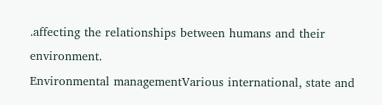.affecting the relationships between humans and their environment.
Environmental managementVarious international, state and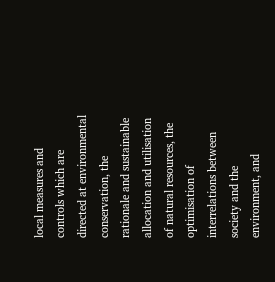local measures and controls which are directed at environmental conservation, the rationale and sustainable allocation and utilisation of natural resources, the optimisation of interrelations between society and the environment, and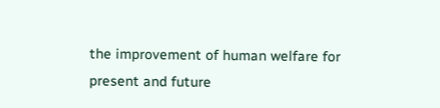the improvement of human welfare for present and future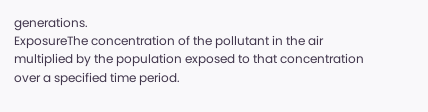generations.
ExposureThe concentration of the pollutant in the air multiplied by the population exposed to that concentration over a specified time period.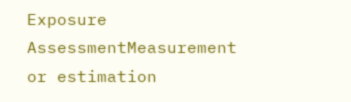Exposure AssessmentMeasurement or estimation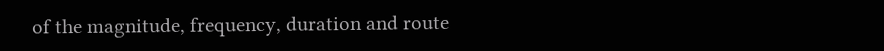of the magnitude, frequency, duration and route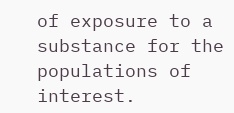of exposure to a substance for the populations of interest.